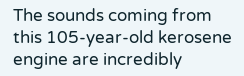The sounds coming from this 105-year-old kerosene engine are incredibly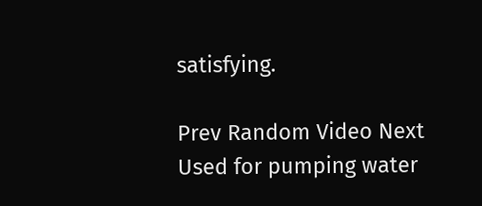satisfying.

Prev Random Video Next
Used for pumping water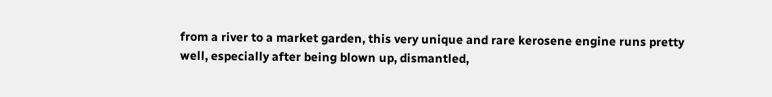from a river to a market garden, this very unique and rare kerosene engine runs pretty well, especially after being blown up, dismantled,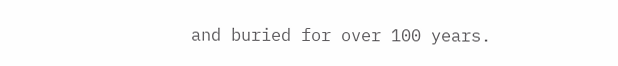and buried for over 100 years.